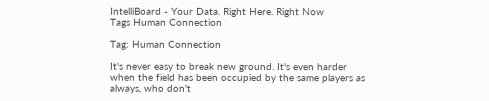IntelliBoard - Your Data. Right Here. Right Now
Tags Human Connection

Tag: Human Connection

It's never easy to break new ground. It's even harder when the field has been occupied by the same players as always, who don't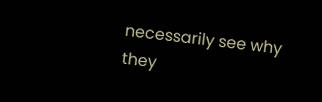necessarily see why they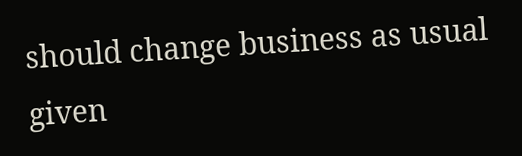should change business as usual given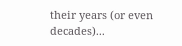their years (or even decades)...